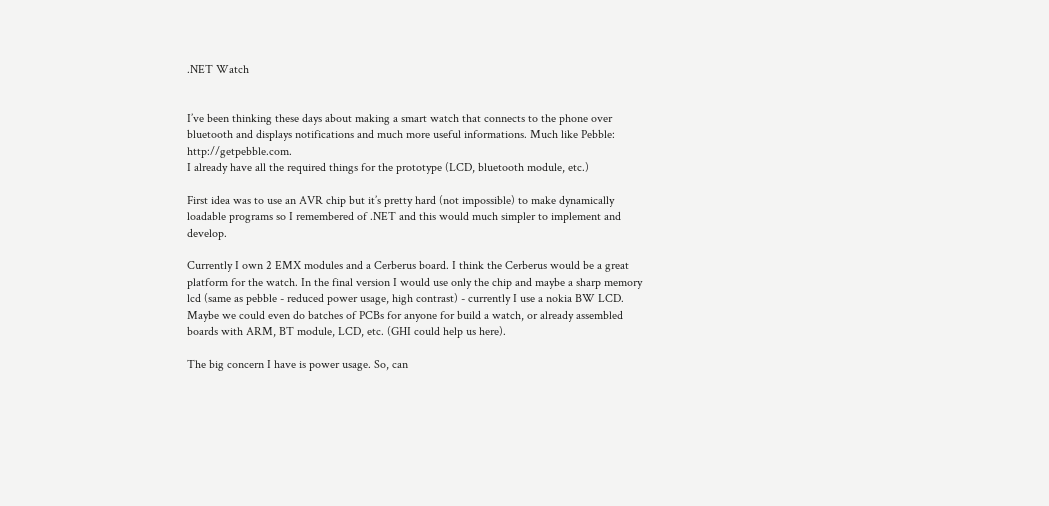.NET Watch


I’ve been thinking these days about making a smart watch that connects to the phone over bluetooth and displays notifications and much more useful informations. Much like Pebble: http://getpebble.com.
I already have all the required things for the prototype (LCD, bluetooth module, etc.)

First idea was to use an AVR chip but it’s pretty hard (not impossible) to make dynamically loadable programs so I remembered of .NET and this would much simpler to implement and develop.

Currently I own 2 EMX modules and a Cerberus board. I think the Cerberus would be a great platform for the watch. In the final version I would use only the chip and maybe a sharp memory lcd (same as pebble - reduced power usage, high contrast) - currently I use a nokia BW LCD. Maybe we could even do batches of PCBs for anyone for build a watch, or already assembled boards with ARM, BT module, LCD, etc. (GHI could help us here).

The big concern I have is power usage. So, can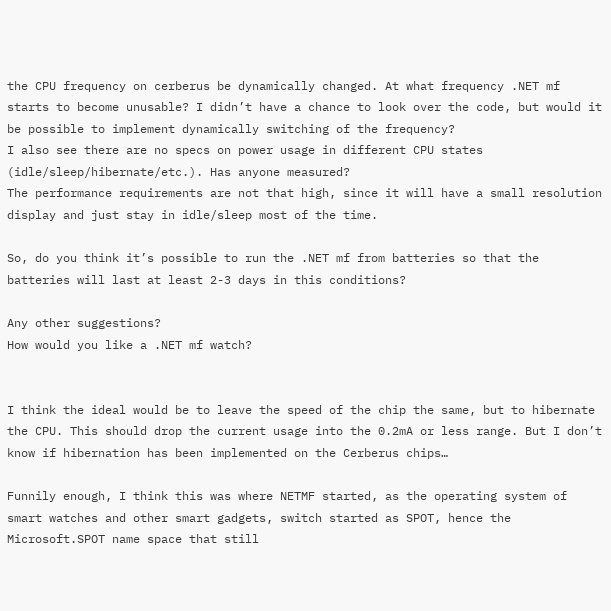the CPU frequency on cerberus be dynamically changed. At what frequency .NET mf starts to become unusable? I didn’t have a chance to look over the code, but would it be possible to implement dynamically switching of the frequency?
I also see there are no specs on power usage in different CPU states (idle/sleep/hibernate/etc.). Has anyone measured?
The performance requirements are not that high, since it will have a small resolution display and just stay in idle/sleep most of the time.

So, do you think it’s possible to run the .NET mf from batteries so that the batteries will last at least 2-3 days in this conditions?

Any other suggestions?
How would you like a .NET mf watch?


I think the ideal would be to leave the speed of the chip the same, but to hibernate the CPU. This should drop the current usage into the 0.2mA or less range. But I don’t know if hibernation has been implemented on the Cerberus chips…

Funnily enough, I think this was where NETMF started, as the operating system of smart watches and other smart gadgets, switch started as SPOT, hence the Microsoft.SPOT name space that still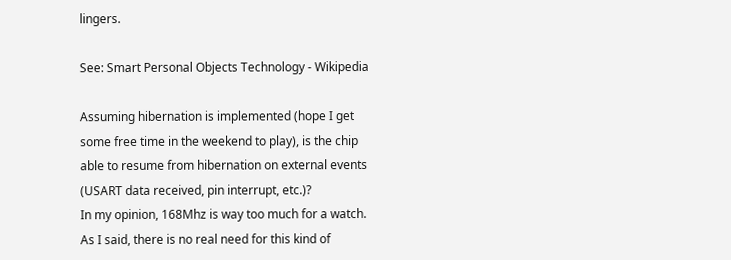lingers.

See: Smart Personal Objects Technology - Wikipedia

Assuming hibernation is implemented (hope I get some free time in the weekend to play), is the chip able to resume from hibernation on external events (USART data received, pin interrupt, etc.)?
In my opinion, 168Mhz is way too much for a watch. As I said, there is no real need for this kind of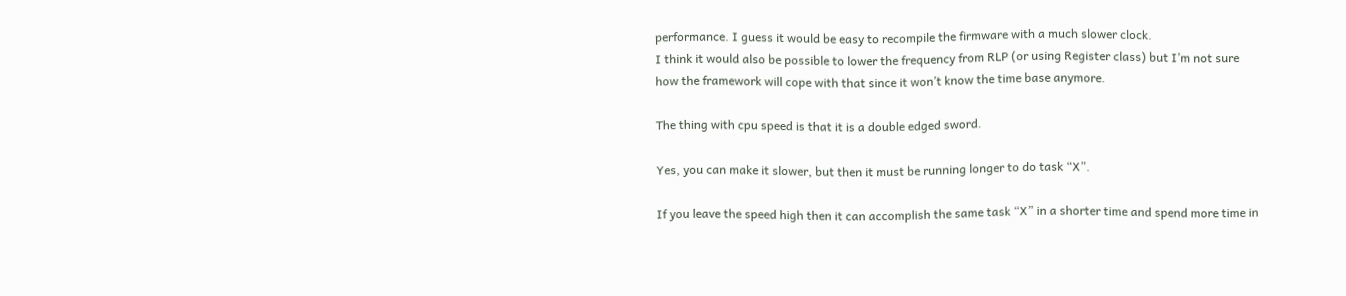performance. I guess it would be easy to recompile the firmware with a much slower clock.
I think it would also be possible to lower the frequency from RLP (or using Register class) but I’m not sure how the framework will cope with that since it won’t know the time base anymore.

The thing with cpu speed is that it is a double edged sword.

Yes, you can make it slower, but then it must be running longer to do task “X”.

If you leave the speed high then it can accomplish the same task “X” in a shorter time and spend more time in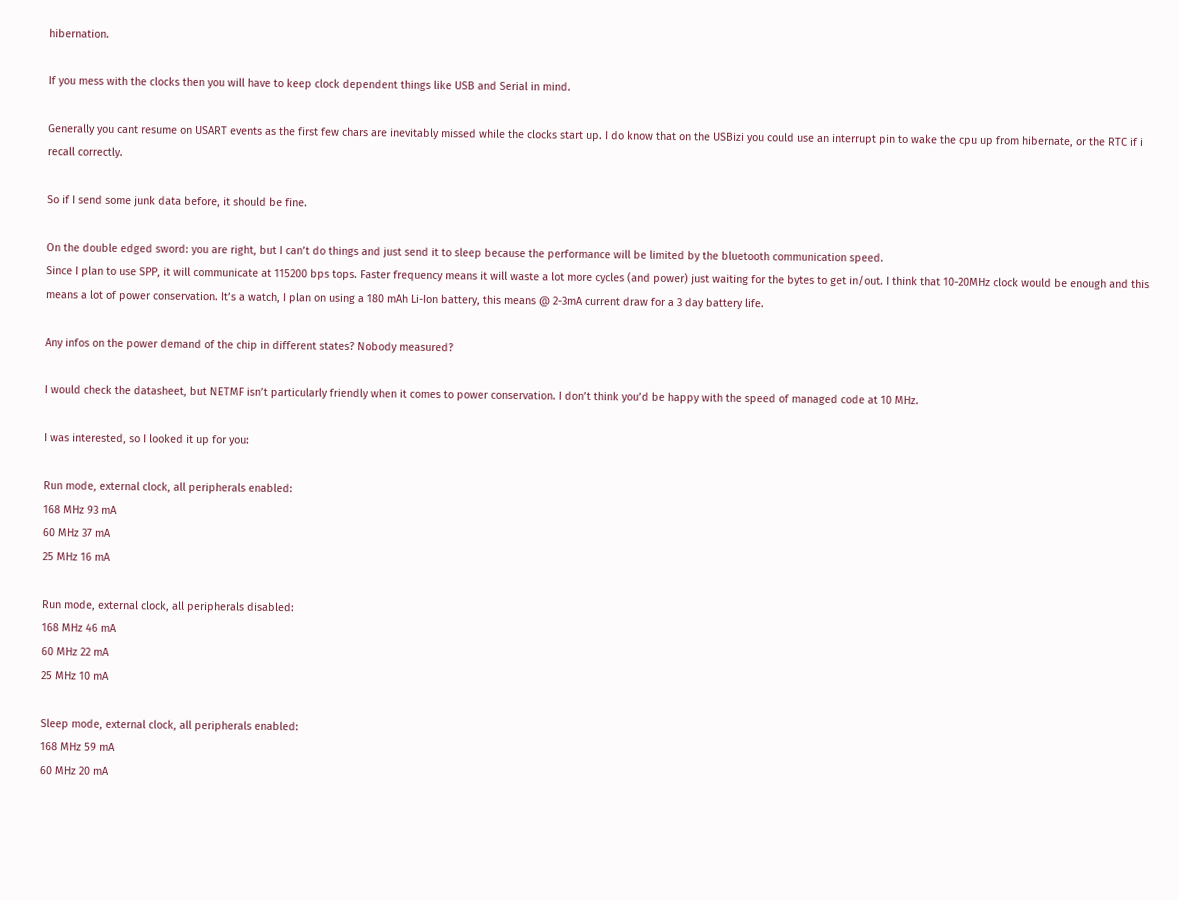hibernation.

If you mess with the clocks then you will have to keep clock dependent things like USB and Serial in mind.

Generally you cant resume on USART events as the first few chars are inevitably missed while the clocks start up. I do know that on the USBizi you could use an interrupt pin to wake the cpu up from hibernate, or the RTC if i recall correctly.

So if I send some junk data before, it should be fine.

On the double edged sword: you are right, but I can’t do things and just send it to sleep because the performance will be limited by the bluetooth communication speed.
Since I plan to use SPP, it will communicate at 115200 bps tops. Faster frequency means it will waste a lot more cycles (and power) just waiting for the bytes to get in/out. I think that 10-20MHz clock would be enough and this means a lot of power conservation. It’s a watch, I plan on using a 180 mAh Li-Ion battery, this means @ 2-3mA current draw for a 3 day battery life.

Any infos on the power demand of the chip in different states? Nobody measured?

I would check the datasheet, but NETMF isn’t particularly friendly when it comes to power conservation. I don’t think you’d be happy with the speed of managed code at 10 MHz.

I was interested, so I looked it up for you:

Run mode, external clock, all peripherals enabled:
168 MHz 93 mA
60 MHz 37 mA
25 MHz 16 mA

Run mode, external clock, all peripherals disabled:
168 MHz 46 mA
60 MHz 22 mA
25 MHz 10 mA

Sleep mode, external clock, all peripherals enabled:
168 MHz 59 mA
60 MHz 20 mA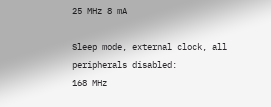25 MHz 8 mA

Sleep mode, external clock, all peripherals disabled:
168 MHz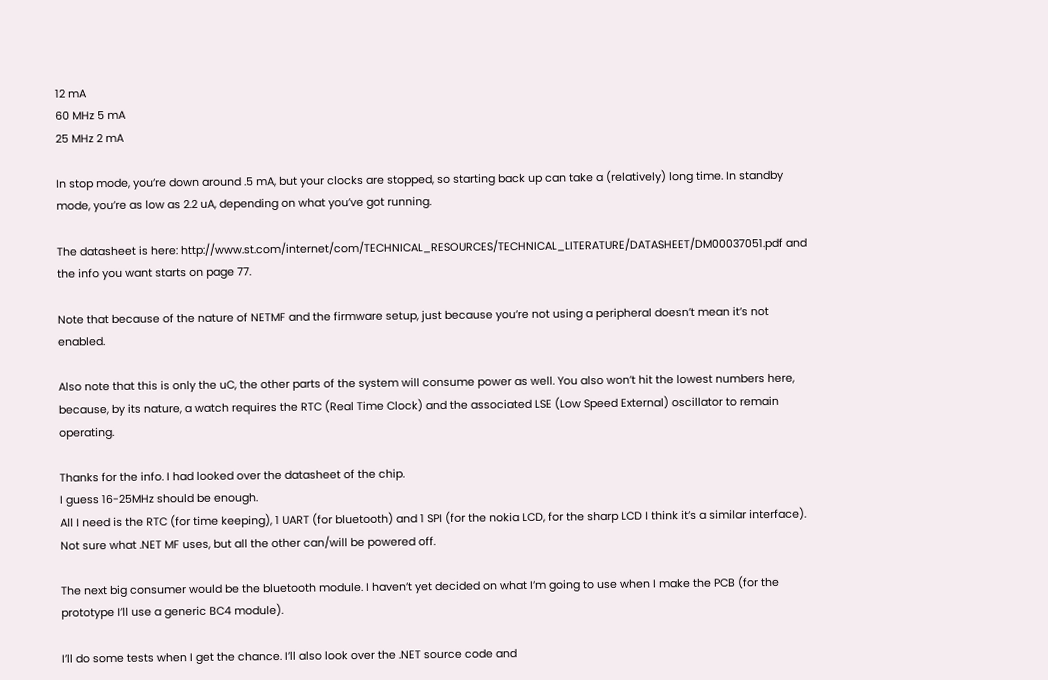12 mA
60 MHz 5 mA
25 MHz 2 mA

In stop mode, you’re down around .5 mA, but your clocks are stopped, so starting back up can take a (relatively) long time. In standby mode, you’re as low as 2.2 uA, depending on what you’ve got running.

The datasheet is here: http://www.st.com/internet/com/TECHNICAL_RESOURCES/TECHNICAL_LITERATURE/DATASHEET/DM00037051.pdf and the info you want starts on page 77.

Note that because of the nature of NETMF and the firmware setup, just because you’re not using a peripheral doesn’t mean it’s not enabled.

Also note that this is only the uC, the other parts of the system will consume power as well. You also won’t hit the lowest numbers here, because, by its nature, a watch requires the RTC (Real Time Clock) and the associated LSE (Low Speed External) oscillator to remain operating.

Thanks for the info. I had looked over the datasheet of the chip.
I guess 16-25MHz should be enough.
All I need is the RTC (for time keeping), 1 UART (for bluetooth) and 1 SPI (for the nokia LCD, for the sharp LCD I think it’s a similar interface). Not sure what .NET MF uses, but all the other can/will be powered off.

The next big consumer would be the bluetooth module. I haven’t yet decided on what I’m going to use when I make the PCB (for the prototype I’ll use a generic BC4 module).

I’ll do some tests when I get the chance. I’ll also look over the .NET source code and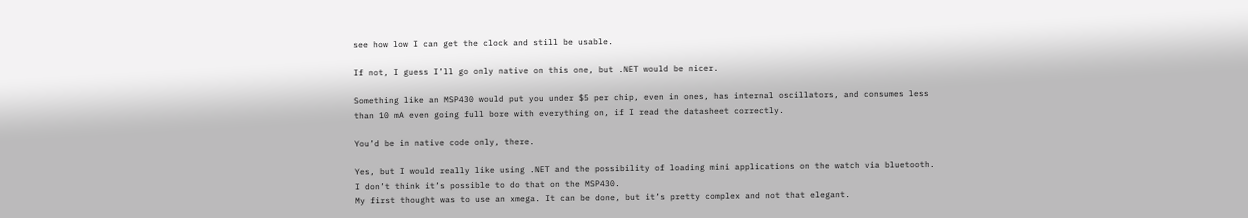see how low I can get the clock and still be usable.

If not, I guess I’ll go only native on this one, but .NET would be nicer.

Something like an MSP430 would put you under $5 per chip, even in ones, has internal oscillators, and consumes less than 10 mA even going full bore with everything on, if I read the datasheet correctly.

You’d be in native code only, there.

Yes, but I would really like using .NET and the possibility of loading mini applications on the watch via bluetooth. I don’t think it’s possible to do that on the MSP430.
My first thought was to use an xmega. It can be done, but it’s pretty complex and not that elegant.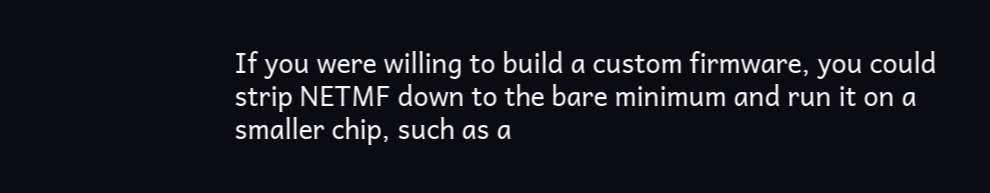If you were willing to build a custom firmware, you could strip NETMF down to the bare minimum and run it on a smaller chip, such as a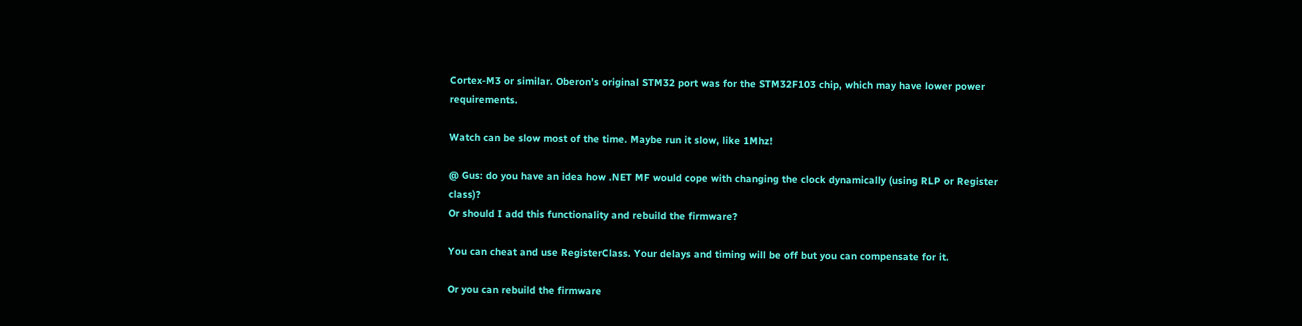Cortex-M3 or similar. Oberon’s original STM32 port was for the STM32F103 chip, which may have lower power requirements.

Watch can be slow most of the time. Maybe run it slow, like 1Mhz!

@ Gus: do you have an idea how .NET MF would cope with changing the clock dynamically (using RLP or Register class)?
Or should I add this functionality and rebuild the firmware?

You can cheat and use RegisterClass. Your delays and timing will be off but you can compensate for it.

Or you can rebuild the firmware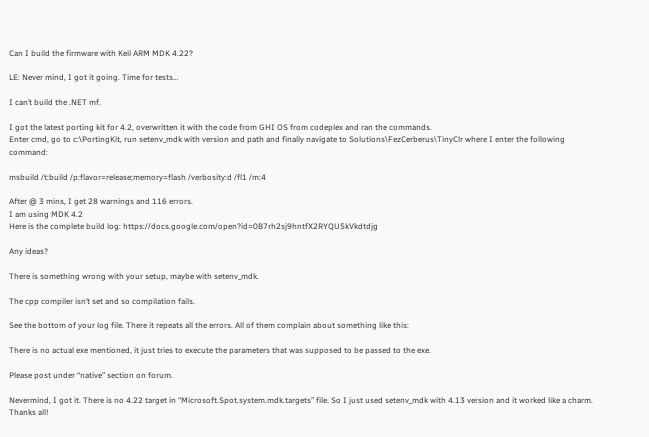Can I build the firmware with Keil ARM MDK 4.22?

LE: Never mind, I got it going. Time for tests…

I can’t build the .NET mf.

I got the latest porting kit for 4.2, overwritten it with the code from GHI OS from codeplex and ran the commands.
Enter cmd, go to c:\PortingKit, run setenv_mdk with version and path and finally navigate to Solutions\FezCerberus\TinyClr where I enter the following command:

msbuild /t:build /p:flavor=release;memory=flash /verbosity:d /fl1 /m:4

After @ 3 mins, I get 28 warnings and 116 errors.
I am using MDK 4.2
Here is the complete build log: https://docs.google.com/open?id=0B7rh2sj9hntfX2RYQU5kVkdtdjg

Any ideas?

There is something wrong with your setup, maybe with setenv_mdk.

The cpp compiler isn’t set and so compilation fails.

See the bottom of your log file. There it repeats all the errors. All of them complain about something like this:

There is no actual exe mentioned, it just tries to execute the parameters that was supposed to be passed to the exe.

Please post under “native” section on forum.

Nevermind, I got it. There is no 4.22 target in “Microsoft.Spot.system.mdk.targets” file. So I just used setenv_mdk with 4.13 version and it worked like a charm.
Thanks all!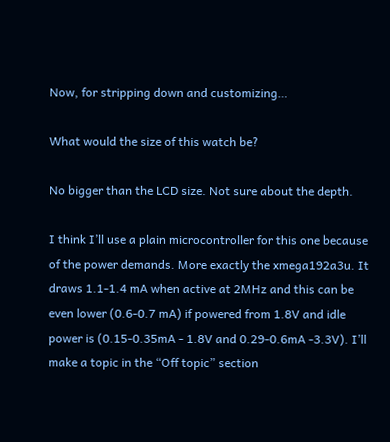Now, for stripping down and customizing…

What would the size of this watch be?

No bigger than the LCD size. Not sure about the depth.

I think I’ll use a plain microcontroller for this one because of the power demands. More exactly the xmega192a3u. It draws 1.1-1.4 mA when active at 2MHz and this can be even lower (0.6-0.7 mA) if powered from 1.8V and idle power is (0.15-0.35mA - 1.8V and 0.29-0.6mA -3.3V). I’ll make a topic in the “Off topic” section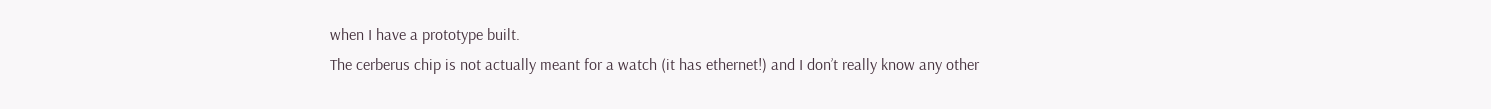when I have a prototype built.
The cerberus chip is not actually meant for a watch (it has ethernet!) and I don’t really know any other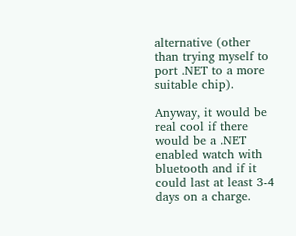alternative (other than trying myself to port .NET to a more suitable chip).

Anyway, it would be real cool if there would be a .NET enabled watch with bluetooth and if it could last at least 3-4 days on a charge.